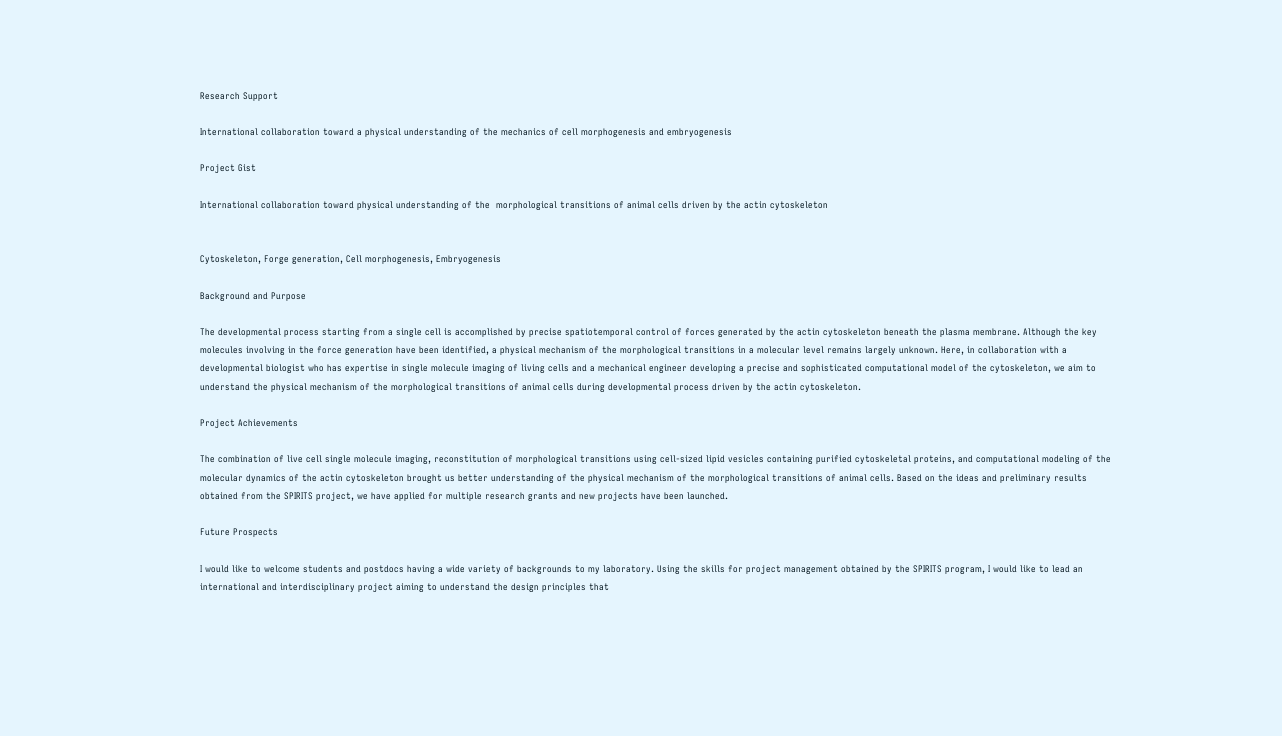Research Support

International collaboration toward a physical understanding of the mechanics of cell morphogenesis and embryogenesis

Project Gist

International collaboration toward physical understanding of the  morphological transitions of animal cells driven by the actin cytoskeleton


Cytoskeleton, Forge generation, Cell morphogenesis, Embryogenesis

Background and Purpose

The developmental process starting from a single cell is accomplished by precise spatiotemporal control of forces generated by the actin cytoskeleton beneath the plasma membrane. Although the key molecules involving in the force generation have been identified, a physical mechanism of the morphological transitions in a molecular level remains largely unknown. Here, in collaboration with a developmental biologist who has expertise in single molecule imaging of living cells and a mechanical engineer developing a precise and sophisticated computational model of the cytoskeleton, we aim to understand the physical mechanism of the morphological transitions of animal cells during developmental process driven by the actin cytoskeleton.

Project Achievements

The combination of live cell single molecule imaging, reconstitution of morphological transitions using cell-sized lipid vesicles containing purified cytoskeletal proteins, and computational modeling of the molecular dynamics of the actin cytoskeleton brought us better understanding of the physical mechanism of the morphological transitions of animal cells. Based on the ideas and preliminary results obtained from the SPIRITS project, we have applied for multiple research grants and new projects have been launched.

Future Prospects

I would like to welcome students and postdocs having a wide variety of backgrounds to my laboratory. Using the skills for project management obtained by the SPIRITS program, I would like to lead an international and interdisciplinary project aiming to understand the design principles that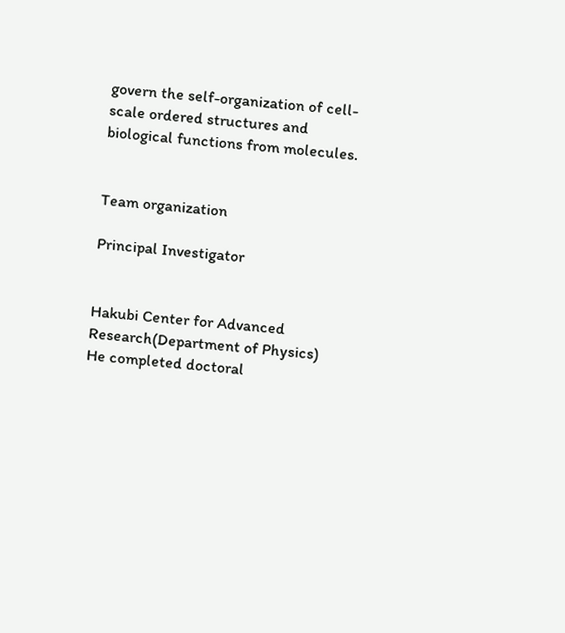govern the self-organization of cell-scale ordered structures and biological functions from molecules.


Team organization

Principal Investigator


Hakubi Center for Advanced Research(Department of Physics)
He completed doctoral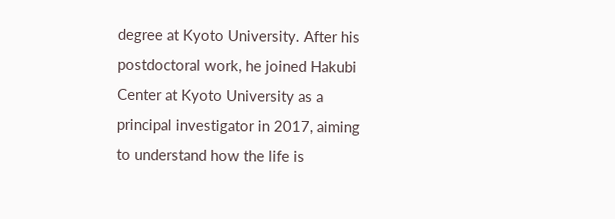degree at Kyoto University. After his postdoctoral work, he joined Hakubi Center at Kyoto University as a principal investigator in 2017, aiming to understand how the life is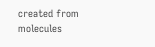created from molecules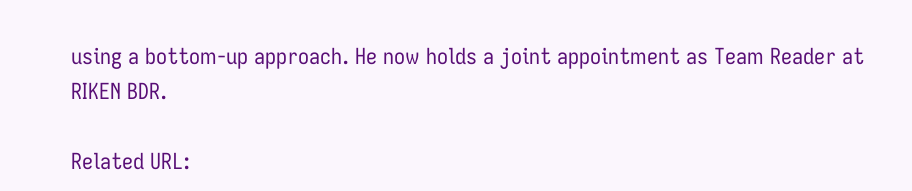using a bottom-up approach. He now holds a joint appointment as Team Reader at RIKEN BDR.

Related URL: